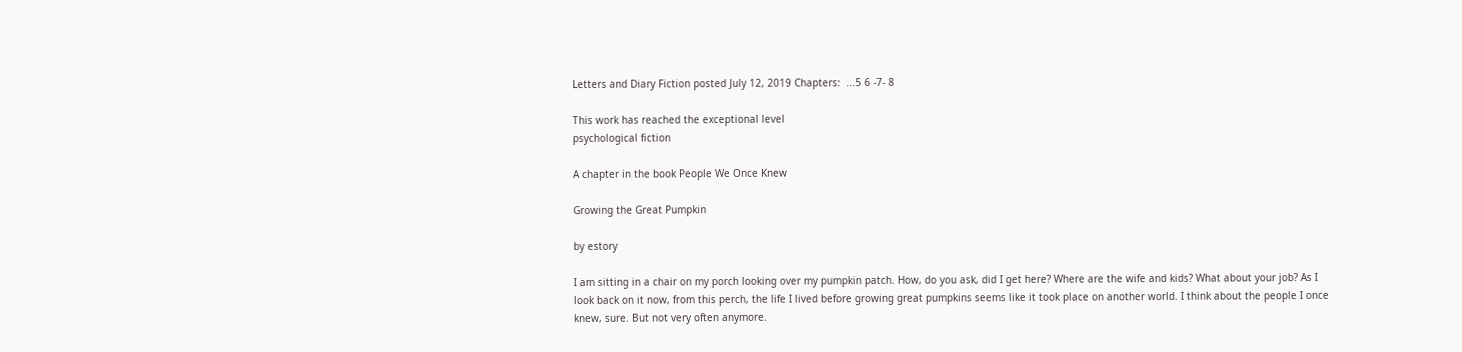Letters and Diary Fiction posted July 12, 2019 Chapters:  ...5 6 -7- 8

This work has reached the exceptional level
psychological fiction

A chapter in the book People We Once Knew

Growing the Great Pumpkin

by estory

I am sitting in a chair on my porch looking over my pumpkin patch. How, do you ask, did I get here? Where are the wife and kids? What about your job? As I look back on it now, from this perch, the life I lived before growing great pumpkins seems like it took place on another world. I think about the people I once knew, sure. But not very often anymore.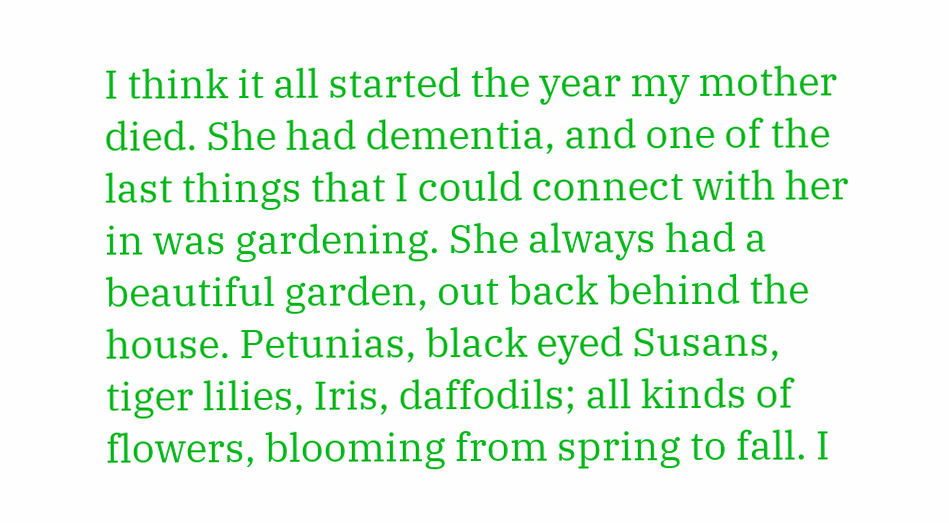I think it all started the year my mother died. She had dementia, and one of the last things that I could connect with her in was gardening. She always had a beautiful garden, out back behind the house. Petunias, black eyed Susans, tiger lilies, Iris, daffodils; all kinds of flowers, blooming from spring to fall. I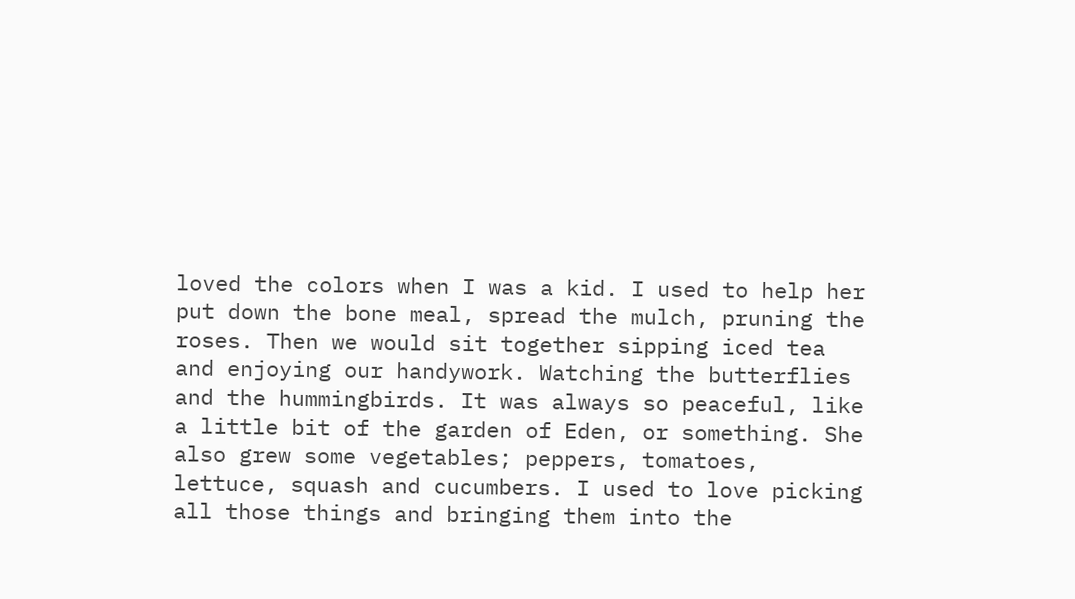loved the colors when I was a kid. I used to help her put down the bone meal, spread the mulch, pruning the roses. Then we would sit together sipping iced tea and enjoying our handywork. Watching the butterflies and the hummingbirds. It was always so peaceful, like a little bit of the garden of Eden, or something. She also grew some vegetables; peppers, tomatoes, lettuce, squash and cucumbers. I used to love picking all those things and bringing them into the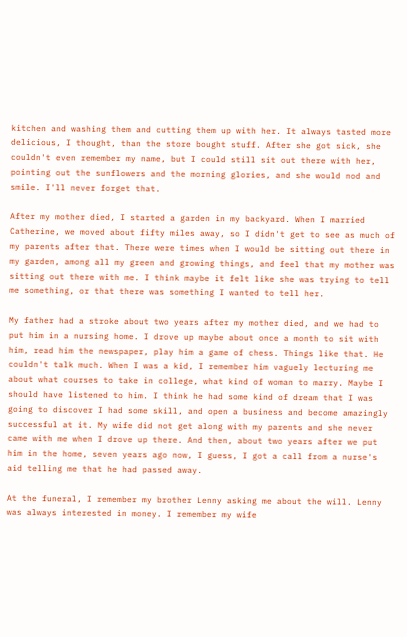kitchen and washing them and cutting them up with her. It always tasted more delicious, I thought, than the store bought stuff. After she got sick, she couldn't even remember my name, but I could still sit out there with her, pointing out the sunflowers and the morning glories, and she would nod and smile. I'll never forget that.

After my mother died, I started a garden in my backyard. When I married Catherine, we moved about fifty miles away, so I didn't get to see as much of my parents after that. There were times when I would be sitting out there in my garden, among all my green and growing things, and feel that my mother was sitting out there with me. I think maybe it felt like she was trying to tell me something, or that there was something I wanted to tell her.

My father had a stroke about two years after my mother died, and we had to put him in a nursing home. I drove up maybe about once a month to sit with him, read him the newspaper, play him a game of chess. Things like that. He couldn't talk much. When I was a kid, I remember him vaguely lecturing me about what courses to take in college, what kind of woman to marry. Maybe I should have listened to him. I think he had some kind of dream that I was going to discover I had some skill, and open a business and become amazingly successful at it. My wife did not get along with my parents and she never came with me when I drove up there. And then, about two years after we put him in the home, seven years ago now, I guess, I got a call from a nurse's aid telling me that he had passed away.

At the funeral, I remember my brother Lenny asking me about the will. Lenny was always interested in money. I remember my wife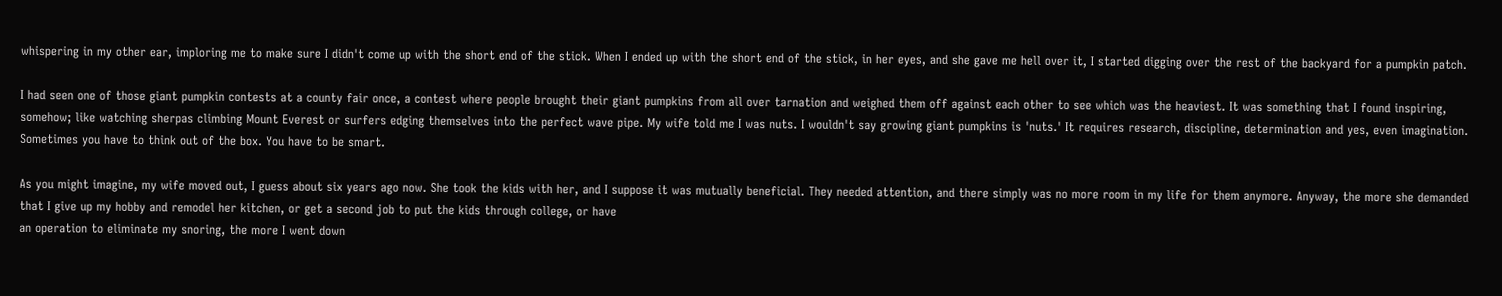whispering in my other ear, imploring me to make sure I didn't come up with the short end of the stick. When I ended up with the short end of the stick, in her eyes, and she gave me hell over it, I started digging over the rest of the backyard for a pumpkin patch.

I had seen one of those giant pumpkin contests at a county fair once, a contest where people brought their giant pumpkins from all over tarnation and weighed them off against each other to see which was the heaviest. It was something that I found inspiring, somehow; like watching sherpas climbing Mount Everest or surfers edging themselves into the perfect wave pipe. My wife told me I was nuts. I wouldn't say growing giant pumpkins is 'nuts.' It requires research, discipline, determination and yes, even imagination. Sometimes you have to think out of the box. You have to be smart.

As you might imagine, my wife moved out, I guess about six years ago now. She took the kids with her, and I suppose it was mutually beneficial. They needed attention, and there simply was no more room in my life for them anymore. Anyway, the more she demanded that I give up my hobby and remodel her kitchen, or get a second job to put the kids through college, or have
an operation to eliminate my snoring, the more I went down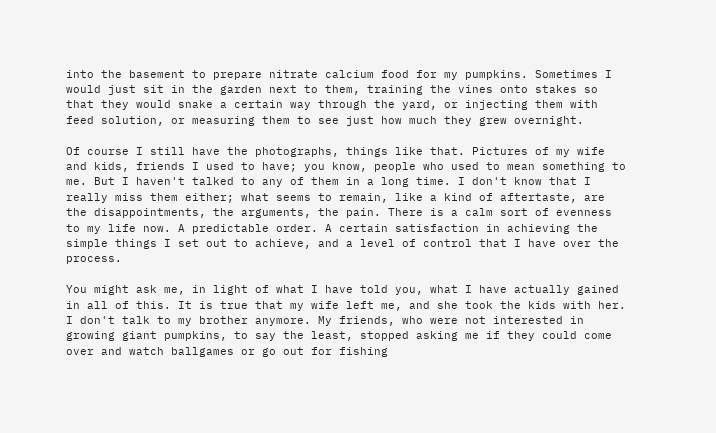into the basement to prepare nitrate calcium food for my pumpkins. Sometimes I would just sit in the garden next to them, training the vines onto stakes so that they would snake a certain way through the yard, or injecting them with feed solution, or measuring them to see just how much they grew overnight.

Of course I still have the photographs, things like that. Pictures of my wife and kids, friends I used to have; you know, people who used to mean something to me. But I haven't talked to any of them in a long time. I don't know that I really miss them either; what seems to remain, like a kind of aftertaste, are the disappointments, the arguments, the pain. There is a calm sort of evenness to my life now. A predictable order. A certain satisfaction in achieving the simple things I set out to achieve, and a level of control that I have over the process.

You might ask me, in light of what I have told you, what I have actually gained in all of this. It is true that my wife left me, and she took the kids with her. I don't talk to my brother anymore. My friends, who were not interested in growing giant pumpkins, to say the least, stopped asking me if they could come over and watch ballgames or go out for fishing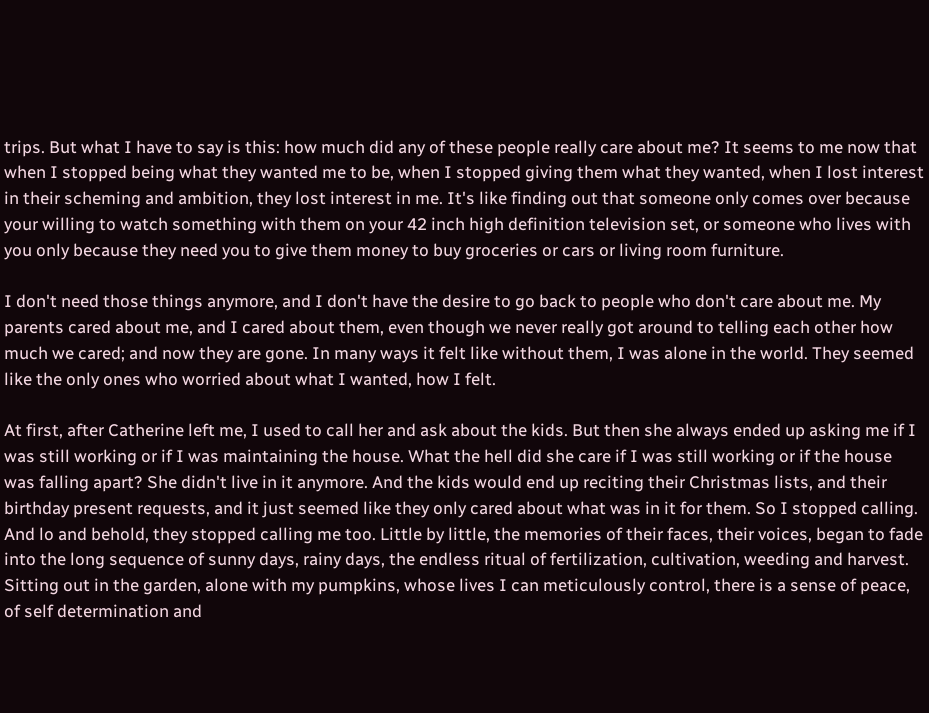trips. But what I have to say is this: how much did any of these people really care about me? It seems to me now that when I stopped being what they wanted me to be, when I stopped giving them what they wanted, when I lost interest in their scheming and ambition, they lost interest in me. It's like finding out that someone only comes over because your willing to watch something with them on your 42 inch high definition television set, or someone who lives with you only because they need you to give them money to buy groceries or cars or living room furniture.

I don't need those things anymore, and I don't have the desire to go back to people who don't care about me. My parents cared about me, and I cared about them, even though we never really got around to telling each other how much we cared; and now they are gone. In many ways it felt like without them, I was alone in the world. They seemed like the only ones who worried about what I wanted, how I felt.

At first, after Catherine left me, I used to call her and ask about the kids. But then she always ended up asking me if I was still working or if I was maintaining the house. What the hell did she care if I was still working or if the house was falling apart? She didn't live in it anymore. And the kids would end up reciting their Christmas lists, and their birthday present requests, and it just seemed like they only cared about what was in it for them. So I stopped calling. And lo and behold, they stopped calling me too. Little by little, the memories of their faces, their voices, began to fade into the long sequence of sunny days, rainy days, the endless ritual of fertilization, cultivation, weeding and harvest. Sitting out in the garden, alone with my pumpkins, whose lives I can meticulously control, there is a sense of peace, of self determination and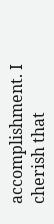accomplishment. I cherish that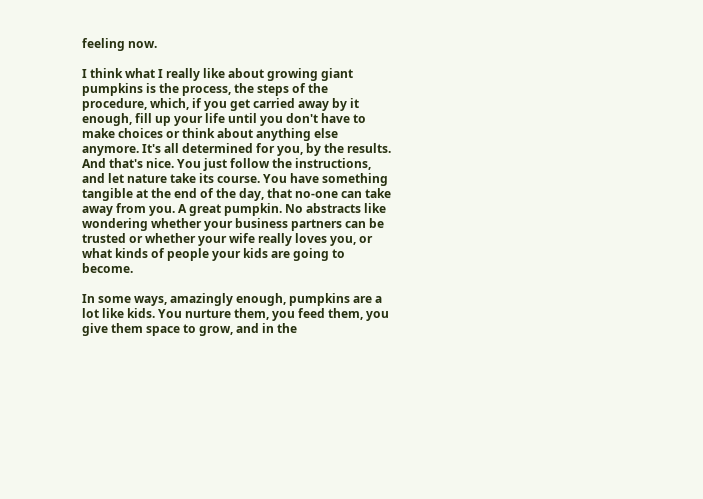feeling now.

I think what I really like about growing giant pumpkins is the process, the steps of the procedure, which, if you get carried away by it enough, fill up your life until you don't have to make choices or think about anything else anymore. It's all determined for you, by the results. And that's nice. You just follow the instructions, and let nature take its course. You have something tangible at the end of the day, that no-one can take away from you. A great pumpkin. No abstracts like wondering whether your business partners can be trusted or whether your wife really loves you, or what kinds of people your kids are going to become.

In some ways, amazingly enough, pumpkins are a lot like kids. You nurture them, you feed them, you give them space to grow, and in the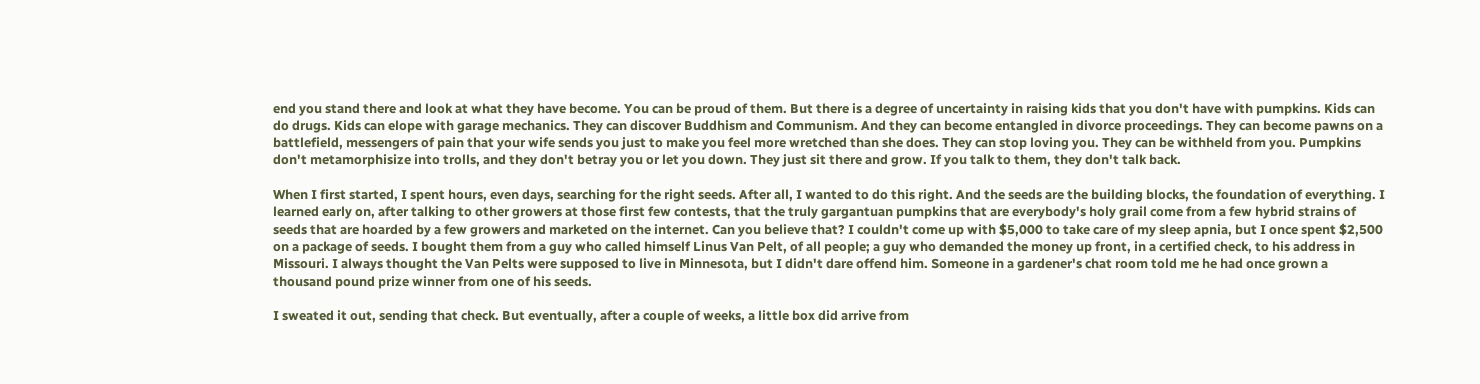end you stand there and look at what they have become. You can be proud of them. But there is a degree of uncertainty in raising kids that you don't have with pumpkins. Kids can do drugs. Kids can elope with garage mechanics. They can discover Buddhism and Communism. And they can become entangled in divorce proceedings. They can become pawns on a battlefield, messengers of pain that your wife sends you just to make you feel more wretched than she does. They can stop loving you. They can be withheld from you. Pumpkins don't metamorphisize into trolls, and they don't betray you or let you down. They just sit there and grow. If you talk to them, they don't talk back.

When I first started, I spent hours, even days, searching for the right seeds. After all, I wanted to do this right. And the seeds are the building blocks, the foundation of everything. I learned early on, after talking to other growers at those first few contests, that the truly gargantuan pumpkins that are everybody's holy grail come from a few hybrid strains of seeds that are hoarded by a few growers and marketed on the internet. Can you believe that? I couldn't come up with $5,000 to take care of my sleep apnia, but I once spent $2,500 on a package of seeds. I bought them from a guy who called himself Linus Van Pelt, of all people; a guy who demanded the money up front, in a certified check, to his address in Missouri. I always thought the Van Pelts were supposed to live in Minnesota, but I didn't dare offend him. Someone in a gardener's chat room told me he had once grown a thousand pound prize winner from one of his seeds.

I sweated it out, sending that check. But eventually, after a couple of weeks, a little box did arrive from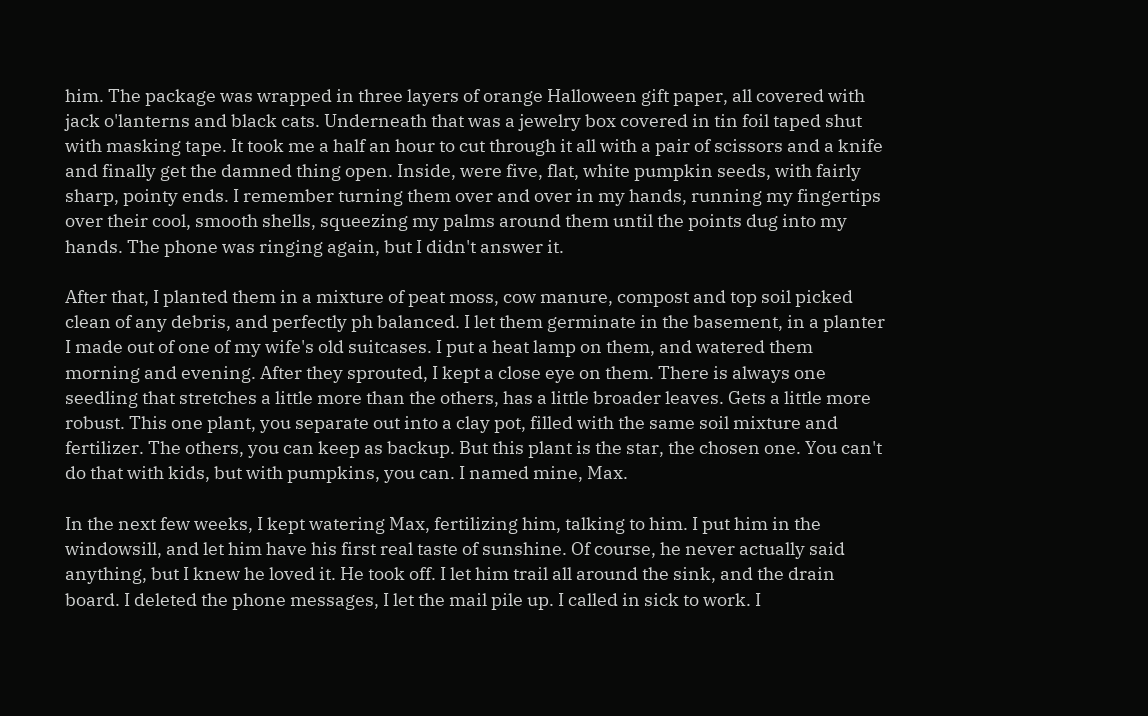him. The package was wrapped in three layers of orange Halloween gift paper, all covered with jack o'lanterns and black cats. Underneath that was a jewelry box covered in tin foil taped shut with masking tape. It took me a half an hour to cut through it all with a pair of scissors and a knife and finally get the damned thing open. Inside, were five, flat, white pumpkin seeds, with fairly sharp, pointy ends. I remember turning them over and over in my hands, running my fingertips over their cool, smooth shells, squeezing my palms around them until the points dug into my hands. The phone was ringing again, but I didn't answer it.

After that, I planted them in a mixture of peat moss, cow manure, compost and top soil picked clean of any debris, and perfectly ph balanced. I let them germinate in the basement, in a planter I made out of one of my wife's old suitcases. I put a heat lamp on them, and watered them morning and evening. After they sprouted, I kept a close eye on them. There is always one seedling that stretches a little more than the others, has a little broader leaves. Gets a little more robust. This one plant, you separate out into a clay pot, filled with the same soil mixture and fertilizer. The others, you can keep as backup. But this plant is the star, the chosen one. You can't do that with kids, but with pumpkins, you can. I named mine, Max.

In the next few weeks, I kept watering Max, fertilizing him, talking to him. I put him in the windowsill, and let him have his first real taste of sunshine. Of course, he never actually said anything, but I knew he loved it. He took off. I let him trail all around the sink, and the drain board. I deleted the phone messages, I let the mail pile up. I called in sick to work. I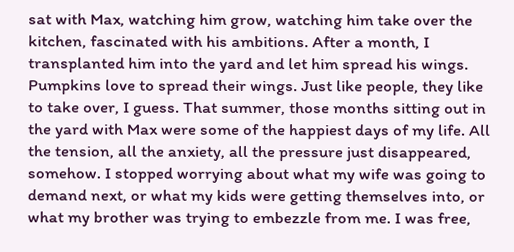sat with Max, watching him grow, watching him take over the kitchen, fascinated with his ambitions. After a month, I transplanted him into the yard and let him spread his wings. Pumpkins love to spread their wings. Just like people, they like to take over, I guess. That summer, those months sitting out in the yard with Max were some of the happiest days of my life. All the tension, all the anxiety, all the pressure just disappeared, somehow. I stopped worrying about what my wife was going to demand next, or what my kids were getting themselves into, or what my brother was trying to embezzle from me. I was free,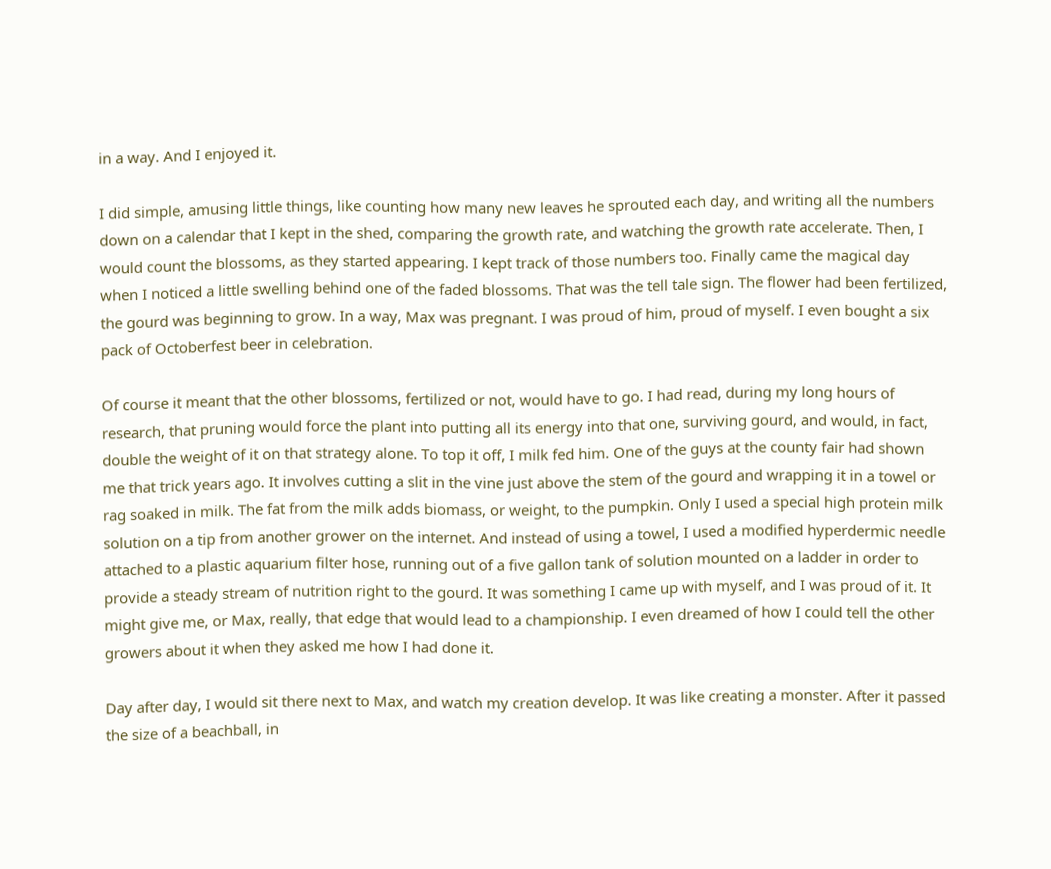in a way. And I enjoyed it.

I did simple, amusing little things, like counting how many new leaves he sprouted each day, and writing all the numbers down on a calendar that I kept in the shed, comparing the growth rate, and watching the growth rate accelerate. Then, I would count the blossoms, as they started appearing. I kept track of those numbers too. Finally came the magical day when I noticed a little swelling behind one of the faded blossoms. That was the tell tale sign. The flower had been fertilized, the gourd was beginning to grow. In a way, Max was pregnant. I was proud of him, proud of myself. I even bought a six pack of Octoberfest beer in celebration.

Of course it meant that the other blossoms, fertilized or not, would have to go. I had read, during my long hours of research, that pruning would force the plant into putting all its energy into that one, surviving gourd, and would, in fact, double the weight of it on that strategy alone. To top it off, I milk fed him. One of the guys at the county fair had shown me that trick years ago. It involves cutting a slit in the vine just above the stem of the gourd and wrapping it in a towel or rag soaked in milk. The fat from the milk adds biomass, or weight, to the pumpkin. Only I used a special high protein milk solution on a tip from another grower on the internet. And instead of using a towel, I used a modified hyperdermic needle attached to a plastic aquarium filter hose, running out of a five gallon tank of solution mounted on a ladder in order to provide a steady stream of nutrition right to the gourd. It was something I came up with myself, and I was proud of it. It might give me, or Max, really, that edge that would lead to a championship. I even dreamed of how I could tell the other growers about it when they asked me how I had done it.

Day after day, I would sit there next to Max, and watch my creation develop. It was like creating a monster. After it passed the size of a beachball, in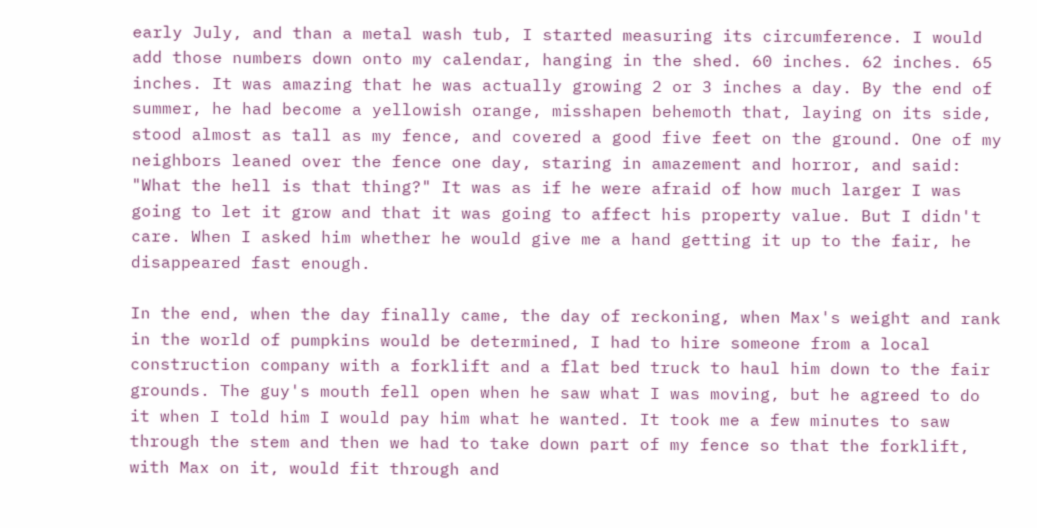early July, and than a metal wash tub, I started measuring its circumference. I would add those numbers down onto my calendar, hanging in the shed. 60 inches. 62 inches. 65 inches. It was amazing that he was actually growing 2 or 3 inches a day. By the end of summer, he had become a yellowish orange, misshapen behemoth that, laying on its side, stood almost as tall as my fence, and covered a good five feet on the ground. One of my neighbors leaned over the fence one day, staring in amazement and horror, and said: "What the hell is that thing?" It was as if he were afraid of how much larger I was going to let it grow and that it was going to affect his property value. But I didn't care. When I asked him whether he would give me a hand getting it up to the fair, he disappeared fast enough.

In the end, when the day finally came, the day of reckoning, when Max's weight and rank in the world of pumpkins would be determined, I had to hire someone from a local construction company with a forklift and a flat bed truck to haul him down to the fair grounds. The guy's mouth fell open when he saw what I was moving, but he agreed to do it when I told him I would pay him what he wanted. It took me a few minutes to saw through the stem and then we had to take down part of my fence so that the forklift, with Max on it, would fit through and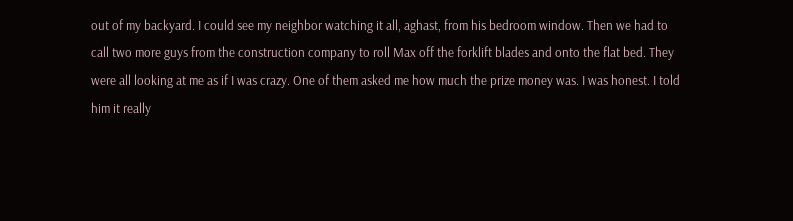out of my backyard. I could see my neighbor watching it all, aghast, from his bedroom window. Then we had to call two more guys from the construction company to roll Max off the forklift blades and onto the flat bed. They were all looking at me as if I was crazy. One of them asked me how much the prize money was. I was honest. I told him it really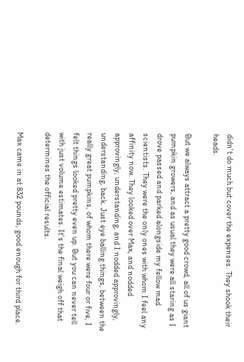didn't do much but cover the expenses. They shook their heads.

But we always attract a pretty good crowd, all of us giant pumpkin growers, and as usual they were all staring as I drove passed and parked alongside my fellow mad scientists. They were the only ones with whom I feel any affinity now. They looked over Max, and nodded approvingly, understanding, and I nodded approvingly, understanding, back. Just eye balling things, between the really great pumpkins, of whom there were four or five, I felt things looked pretty even up. But you can never tell with just volume estimates. It's the final weigh off that determines the official results.

Max came in at 832 pounds, good enough for third place.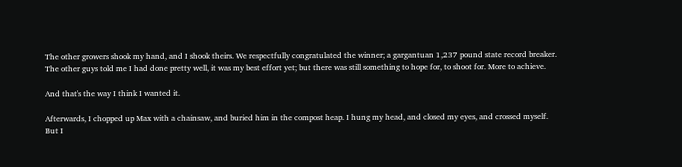The other growers shook my hand, and I shook theirs. We respectfully congratulated the winner; a gargantuan 1,237 pound state record breaker. The other guys told me I had done pretty well, it was my best effort yet; but there was still something to hope for, to shoot for. More to achieve.

And that's the way I think I wanted it.

Afterwards, I chopped up Max with a chainsaw, and buried him in the compost heap. I hung my head, and closed my eyes, and crossed myself. But I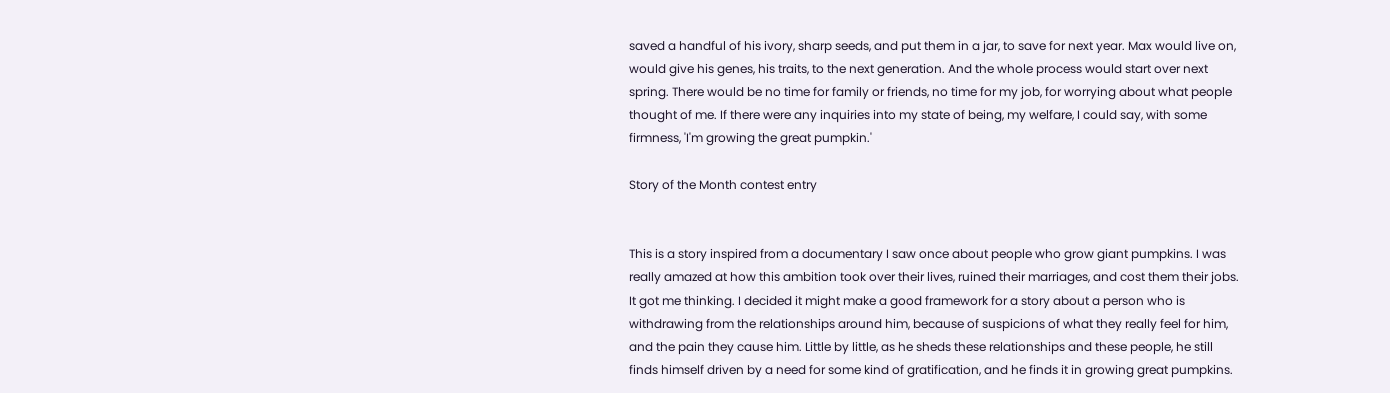saved a handful of his ivory, sharp seeds, and put them in a jar, to save for next year. Max would live on, would give his genes, his traits, to the next generation. And the whole process would start over next spring. There would be no time for family or friends, no time for my job, for worrying about what people thought of me. If there were any inquiries into my state of being, my welfare, I could say, with some firmness, 'I'm growing the great pumpkin.'

Story of the Month contest entry


This is a story inspired from a documentary I saw once about people who grow giant pumpkins. I was really amazed at how this ambition took over their lives, ruined their marriages, and cost them their jobs. It got me thinking. I decided it might make a good framework for a story about a person who is withdrawing from the relationships around him, because of suspicions of what they really feel for him, and the pain they cause him. Little by little, as he sheds these relationships and these people, he still finds himself driven by a need for some kind of gratification, and he finds it in growing great pumpkins.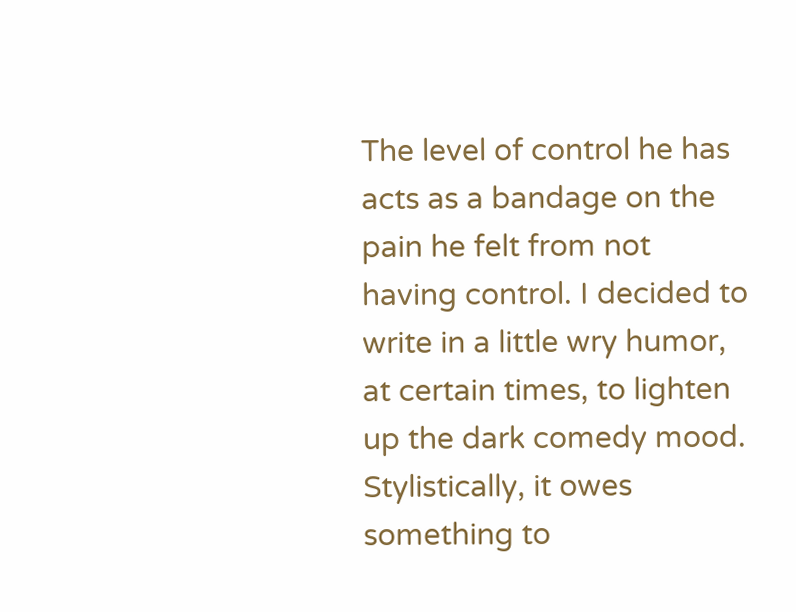The level of control he has acts as a bandage on the pain he felt from not having control. I decided to write in a little wry humor, at certain times, to lighten up the dark comedy mood. Stylistically, it owes something to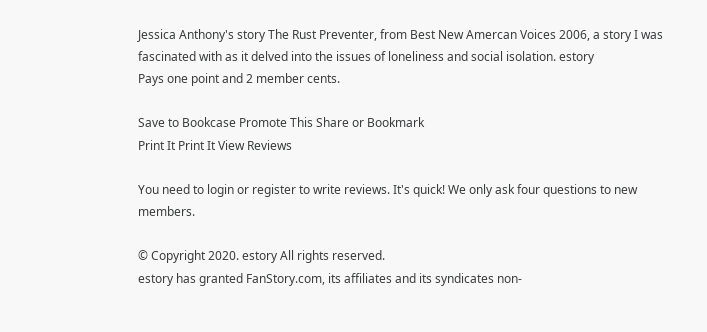Jessica Anthony's story The Rust Preventer, from Best New Amercan Voices 2006, a story I was fascinated with as it delved into the issues of loneliness and social isolation. estory
Pays one point and 2 member cents.

Save to Bookcase Promote This Share or Bookmark
Print It Print It View Reviews

You need to login or register to write reviews. It's quick! We only ask four questions to new members.

© Copyright 2020. estory All rights reserved.
estory has granted FanStory.com, its affiliates and its syndicates non-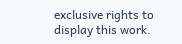exclusive rights to display this work.